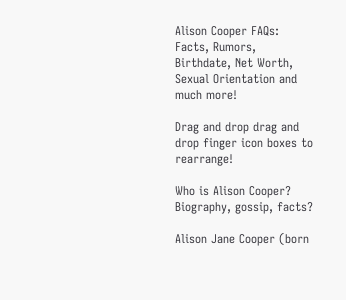Alison Cooper FAQs: Facts, Rumors, Birthdate, Net Worth, Sexual Orientation and much more!

Drag and drop drag and drop finger icon boxes to rearrange!

Who is Alison Cooper? Biography, gossip, facts?

Alison Jane Cooper (born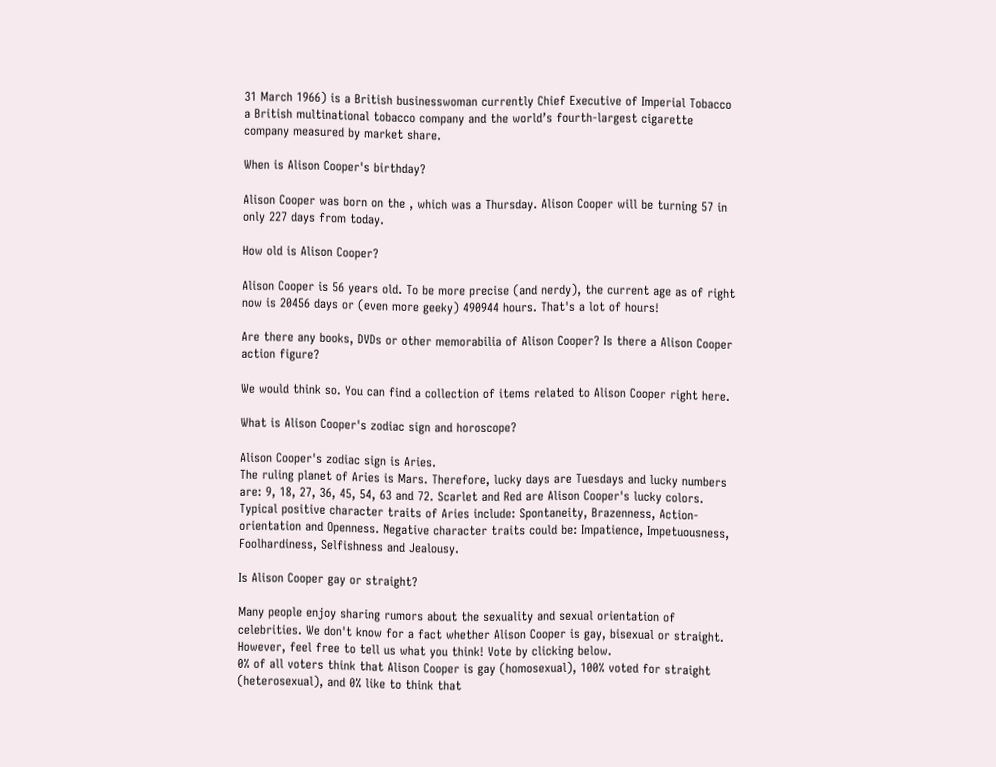31 March 1966) is a British businesswoman currently Chief Executive of Imperial Tobacco a British multinational tobacco company and the world’s fourth-largest cigarette company measured by market share.

When is Alison Cooper's birthday?

Alison Cooper was born on the , which was a Thursday. Alison Cooper will be turning 57 in only 227 days from today.

How old is Alison Cooper?

Alison Cooper is 56 years old. To be more precise (and nerdy), the current age as of right now is 20456 days or (even more geeky) 490944 hours. That's a lot of hours!

Are there any books, DVDs or other memorabilia of Alison Cooper? Is there a Alison Cooper action figure?

We would think so. You can find a collection of items related to Alison Cooper right here.

What is Alison Cooper's zodiac sign and horoscope?

Alison Cooper's zodiac sign is Aries.
The ruling planet of Aries is Mars. Therefore, lucky days are Tuesdays and lucky numbers are: 9, 18, 27, 36, 45, 54, 63 and 72. Scarlet and Red are Alison Cooper's lucky colors. Typical positive character traits of Aries include: Spontaneity, Brazenness, Action-orientation and Openness. Negative character traits could be: Impatience, Impetuousness, Foolhardiness, Selfishness and Jealousy.

Is Alison Cooper gay or straight?

Many people enjoy sharing rumors about the sexuality and sexual orientation of celebrities. We don't know for a fact whether Alison Cooper is gay, bisexual or straight. However, feel free to tell us what you think! Vote by clicking below.
0% of all voters think that Alison Cooper is gay (homosexual), 100% voted for straight (heterosexual), and 0% like to think that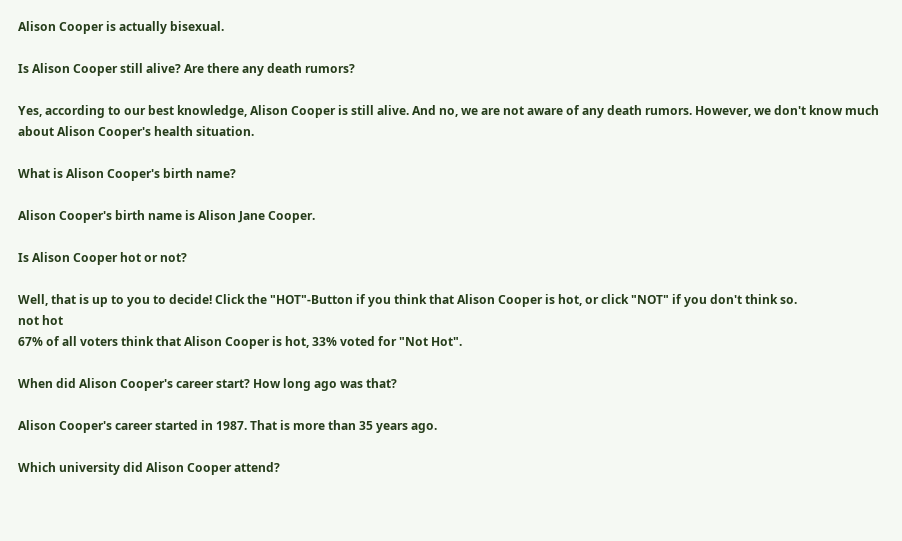Alison Cooper is actually bisexual.

Is Alison Cooper still alive? Are there any death rumors?

Yes, according to our best knowledge, Alison Cooper is still alive. And no, we are not aware of any death rumors. However, we don't know much about Alison Cooper's health situation.

What is Alison Cooper's birth name?

Alison Cooper's birth name is Alison Jane Cooper.

Is Alison Cooper hot or not?

Well, that is up to you to decide! Click the "HOT"-Button if you think that Alison Cooper is hot, or click "NOT" if you don't think so.
not hot
67% of all voters think that Alison Cooper is hot, 33% voted for "Not Hot".

When did Alison Cooper's career start? How long ago was that?

Alison Cooper's career started in 1987. That is more than 35 years ago.

Which university did Alison Cooper attend?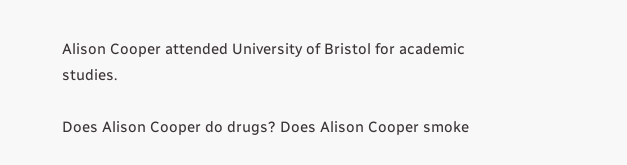Alison Cooper attended University of Bristol for academic studies.

Does Alison Cooper do drugs? Does Alison Cooper smoke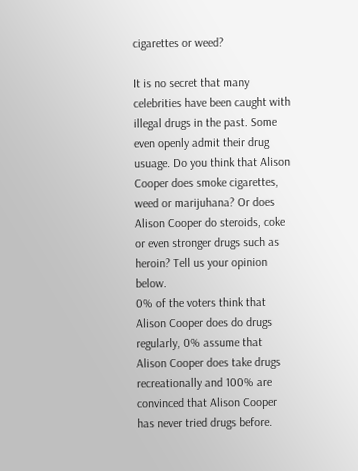cigarettes or weed?

It is no secret that many celebrities have been caught with illegal drugs in the past. Some even openly admit their drug usuage. Do you think that Alison Cooper does smoke cigarettes, weed or marijuhana? Or does Alison Cooper do steroids, coke or even stronger drugs such as heroin? Tell us your opinion below.
0% of the voters think that Alison Cooper does do drugs regularly, 0% assume that Alison Cooper does take drugs recreationally and 100% are convinced that Alison Cooper has never tried drugs before.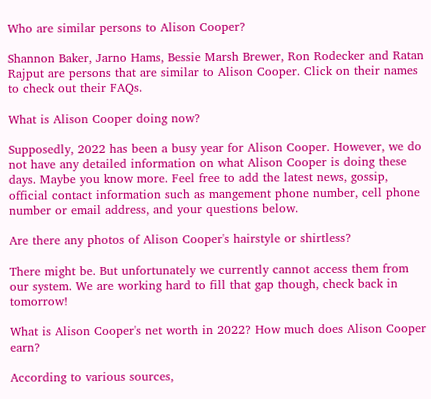Who are similar persons to Alison Cooper?

Shannon Baker, Jarno Hams, Bessie Marsh Brewer, Ron Rodecker and Ratan Rajput are persons that are similar to Alison Cooper. Click on their names to check out their FAQs.

What is Alison Cooper doing now?

Supposedly, 2022 has been a busy year for Alison Cooper. However, we do not have any detailed information on what Alison Cooper is doing these days. Maybe you know more. Feel free to add the latest news, gossip, official contact information such as mangement phone number, cell phone number or email address, and your questions below.

Are there any photos of Alison Cooper's hairstyle or shirtless?

There might be. But unfortunately we currently cannot access them from our system. We are working hard to fill that gap though, check back in tomorrow!

What is Alison Cooper's net worth in 2022? How much does Alison Cooper earn?

According to various sources,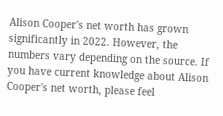Alison Cooper's net worth has grown significantly in 2022. However, the numbers vary depending on the source. If you have current knowledge about Alison Cooper's net worth, please feel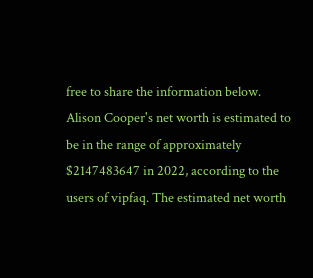free to share the information below.
Alison Cooper's net worth is estimated to be in the range of approximately $2147483647 in 2022, according to the users of vipfaq. The estimated net worth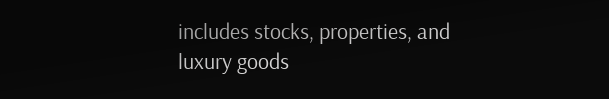includes stocks, properties, and luxury goods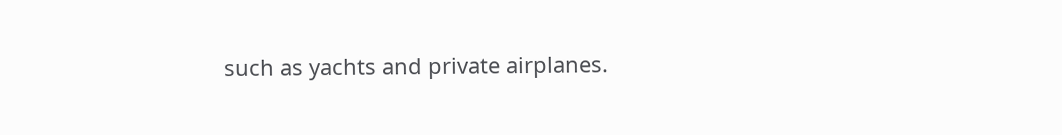such as yachts and private airplanes.